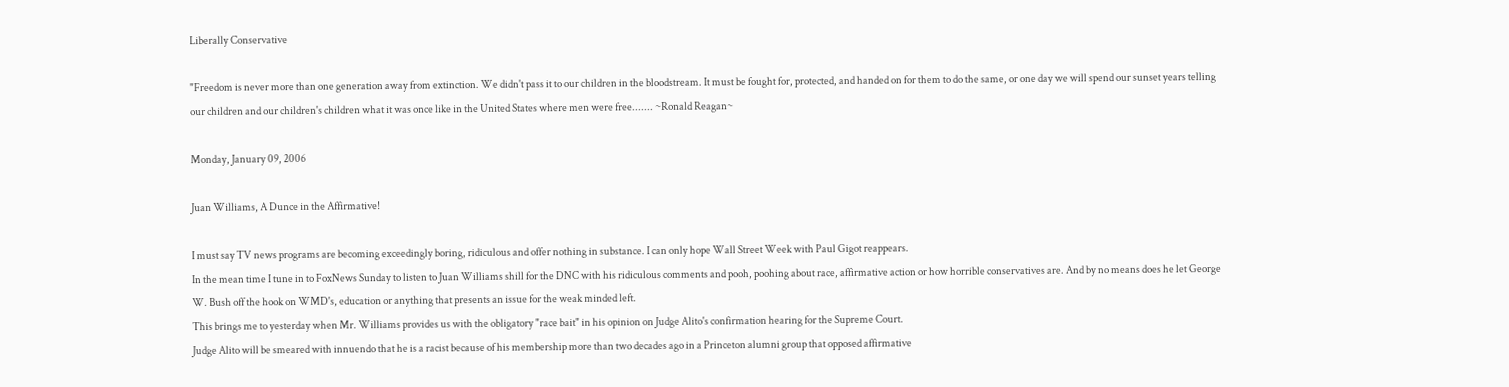Liberally Conservative

"Freedom is never more than one generation away from extinction. We didn't pass it to our children in the bloodstream. It must be fought for, protected, and handed on for them to do the same, or one day we will spend our sunset years telling our children and our children's children what it was once like in the United States where men were free....... ~Ronald Reagan~

Monday, January 09, 2006

Juan Williams, A Dunce in the Affirmative!

I must say TV news programs are becoming exceedingly boring, ridiculous and offer nothing in substance. I can only hope Wall Street Week with Paul Gigot reappears.
In the mean time I tune in to FoxNews Sunday to listen to Juan Williams shill for the DNC with his ridiculous comments and pooh, poohing about race, affirmative action or how horrible conservatives are. And by no means does he let George W. Bush off the hook on WMD's, education or anything that presents an issue for the weak minded left.
This brings me to yesterday when Mr. Williams provides us with the obligatory "race bait" in his opinion on Judge Alito's confirmation hearing for the Supreme Court.
Judge Alito will be smeared with innuendo that he is a racist because of his membership more than two decades ago in a Princeton alumni group that opposed affirmative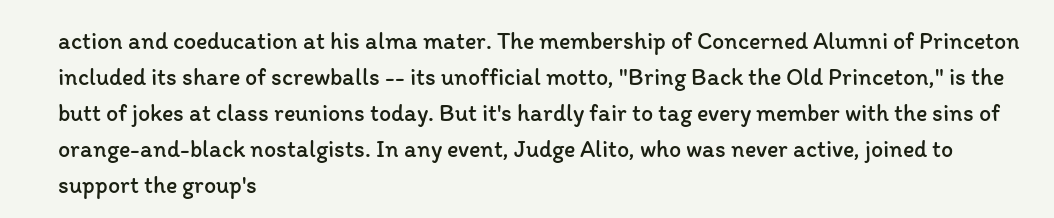action and coeducation at his alma mater. The membership of Concerned Alumni of Princeton included its share of screwballs -- its unofficial motto, "Bring Back the Old Princeton," is the butt of jokes at class reunions today. But it's hardly fair to tag every member with the sins of orange-and-black nostalgists. In any event, Judge Alito, who was never active, joined to support the group's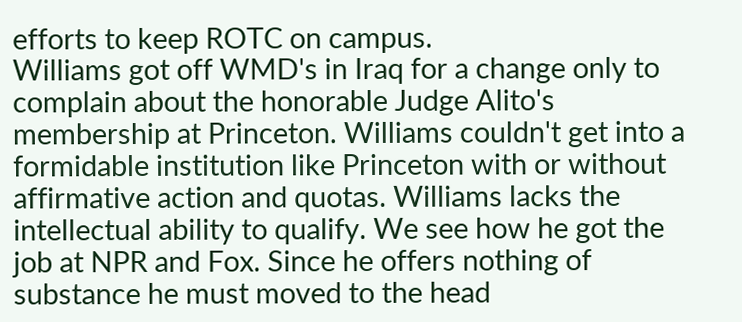efforts to keep ROTC on campus.
Williams got off WMD's in Iraq for a change only to complain about the honorable Judge Alito's membership at Princeton. Williams couldn't get into a formidable institution like Princeton with or without affirmative action and quotas. Williams lacks the intellectual ability to qualify. We see how he got the job at NPR and Fox. Since he offers nothing of substance he must moved to the head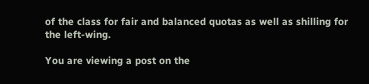of the class for fair and balanced quotas as well as shilling for the left-wing.

You are viewing a post on the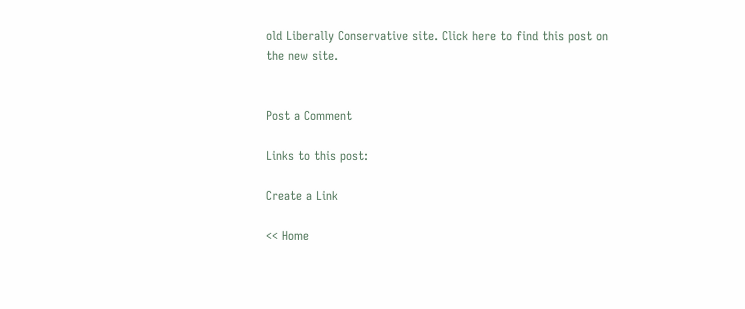old Liberally Conservative site. Click here to find this post on the new site.


Post a Comment

Links to this post:

Create a Link

<< Home